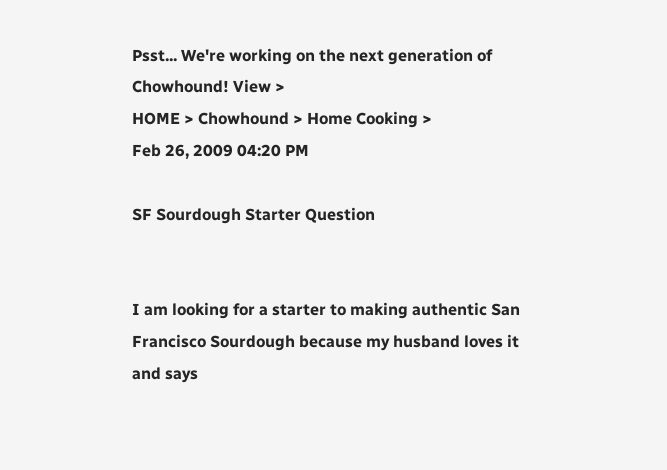Psst... We're working on the next generation of Chowhound! View >
HOME > Chowhound > Home Cooking >
Feb 26, 2009 04:20 PM

SF Sourdough Starter Question


I am looking for a starter to making authentic San Francisco Sourdough because my husband loves it and says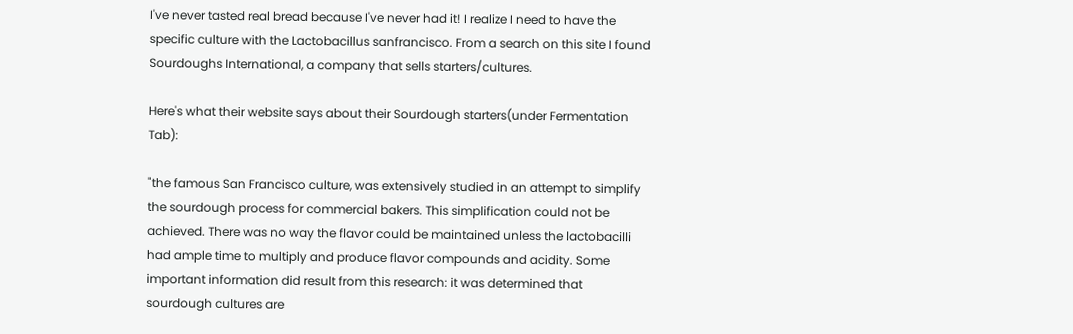I've never tasted real bread because I've never had it! I realize I need to have the specific culture with the Lactobacillus sanfrancisco. From a search on this site I found Sourdoughs International, a company that sells starters/cultures.

Here's what their website says about their Sourdough starters(under Fermentation Tab):

"the famous San Francisco culture, was extensively studied in an attempt to simplify the sourdough process for commercial bakers. This simplification could not be achieved. There was no way the flavor could be maintained unless the lactobacilli had ample time to multiply and produce flavor compounds and acidity. Some important information did result from this research: it was determined that sourdough cultures are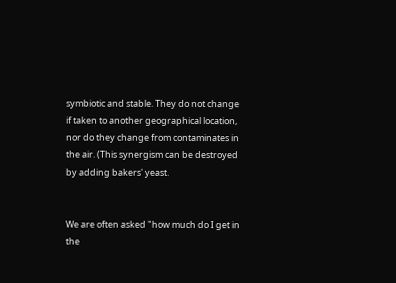symbiotic and stable. They do not change if taken to another geographical location, nor do they change from contaminates in the air. (This synergism can be destroyed by adding bakers' yeast.


We are often asked "how much do I get in the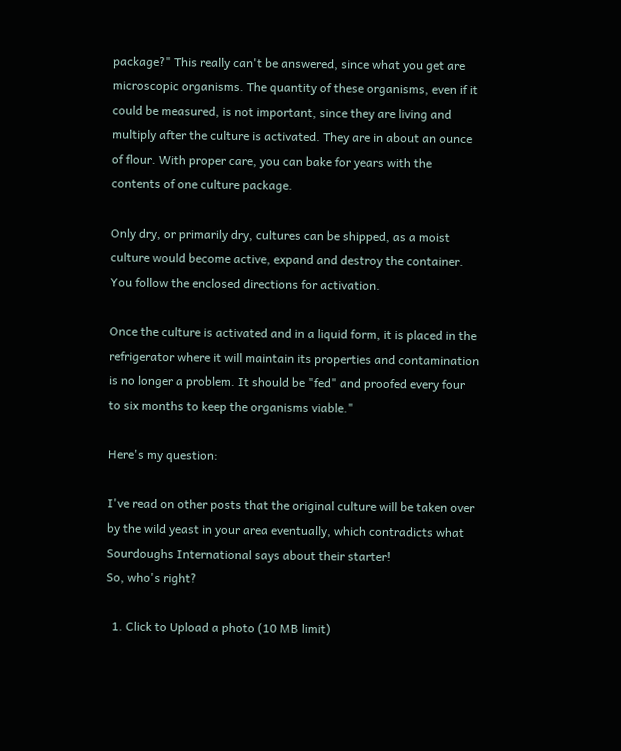package?" This really can't be answered, since what you get are microscopic organisms. The quantity of these organisms, even if it could be measured, is not important, since they are living and multiply after the culture is activated. They are in about an ounce of flour. With proper care, you can bake for years with the contents of one culture package.

Only dry, or primarily dry, cultures can be shipped, as a moist culture would become active, expand and destroy the container. You follow the enclosed directions for activation.

Once the culture is activated and in a liquid form, it is placed in the refrigerator where it will maintain its properties and contamination is no longer a problem. It should be "fed" and proofed every four to six months to keep the organisms viable."

Here's my question:

I've read on other posts that the original culture will be taken over by the wild yeast in your area eventually, which contradicts what Sourdoughs International says about their starter!
So, who's right?

  1. Click to Upload a photo (10 MB limit)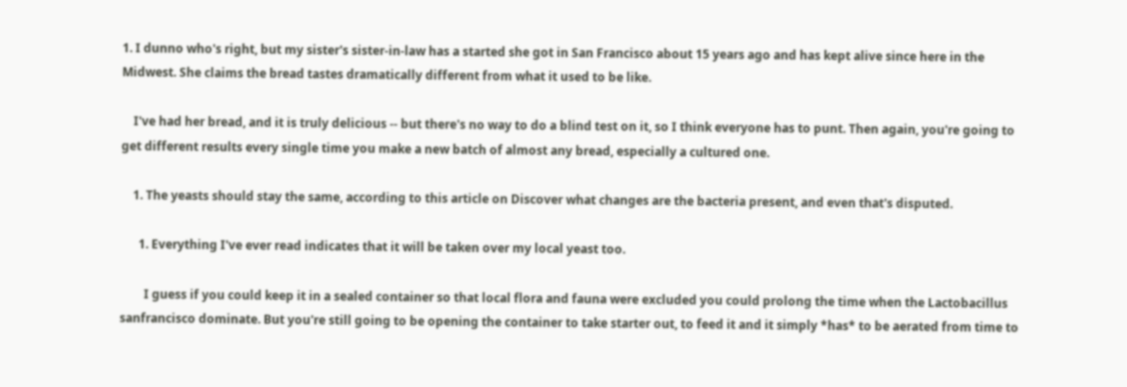1. I dunno who's right, but my sister's sister-in-law has a started she got in San Francisco about 15 years ago and has kept alive since here in the Midwest. She claims the bread tastes dramatically different from what it used to be like.

    I've had her bread, and it is truly delicious -- but there's no way to do a blind test on it, so I think everyone has to punt. Then again, you're going to get different results every single time you make a new batch of almost any bread, especially a cultured one.

    1. The yeasts should stay the same, according to this article on Discover what changes are the bacteria present, and even that's disputed.

      1. Everything I've ever read indicates that it will be taken over my local yeast too.

        I guess if you could keep it in a sealed container so that local flora and fauna were excluded you could prolong the time when the Lactobacillus sanfrancisco dominate. But you're still going to be opening the container to take starter out, to feed it and it simply *has* to be aerated from time to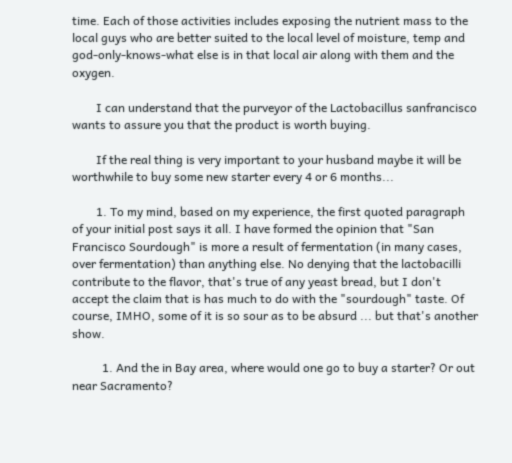time. Each of those activities includes exposing the nutrient mass to the local guys who are better suited to the local level of moisture, temp and god-only-knows-what else is in that local air along with them and the oxygen.

        I can understand that the purveyor of the Lactobacillus sanfrancisco wants to assure you that the product is worth buying.

        If the real thing is very important to your husband maybe it will be worthwhile to buy some new starter every 4 or 6 months...

        1. To my mind, based on my experience, the first quoted paragraph of your initial post says it all. I have formed the opinion that "San Francisco Sourdough" is more a result of fermentation (in many cases, over fermentation) than anything else. No denying that the lactobacilli contribute to the flavor, that's true of any yeast bread, but I don't accept the claim that is has much to do with the "sourdough" taste. Of course, IMHO, some of it is so sour as to be absurd ... but that's another show.

          1. And the in Bay area, where would one go to buy a starter? Or out near Sacramento?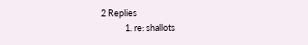2 Replies
            1. re: shallots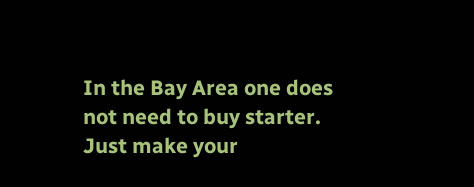In the Bay Area one does not need to buy starter. Just make your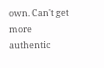own. Can't get more authentic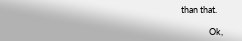than that.

              Ok,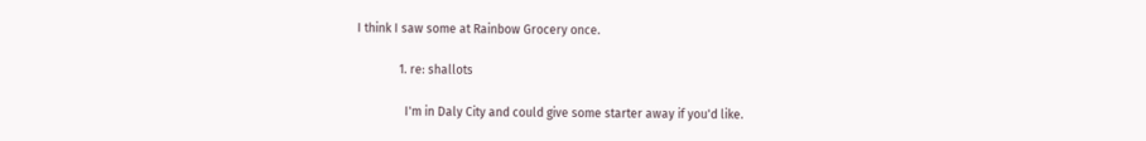I think I saw some at Rainbow Grocery once.

              1. re: shallots

                I'm in Daly City and could give some starter away if you'd like.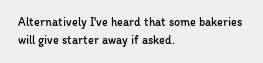Alternatively I've heard that some bakeries will give starter away if asked.